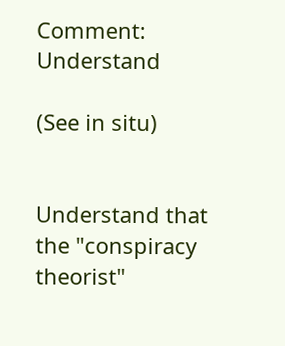Comment: Understand

(See in situ)


Understand that the "conspiracy theorist"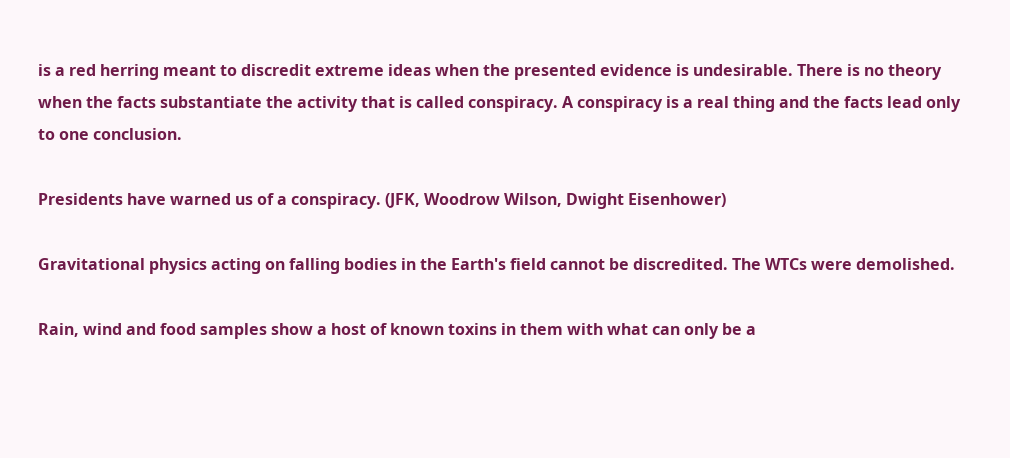is a red herring meant to discredit extreme ideas when the presented evidence is undesirable. There is no theory when the facts substantiate the activity that is called conspiracy. A conspiracy is a real thing and the facts lead only to one conclusion.

Presidents have warned us of a conspiracy. (JFK, Woodrow Wilson, Dwight Eisenhower)

Gravitational physics acting on falling bodies in the Earth's field cannot be discredited. The WTCs were demolished.

Rain, wind and food samples show a host of known toxins in them with what can only be a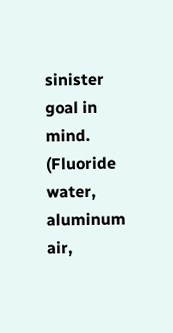sinister goal in mind. (Fluoride water, aluminum air,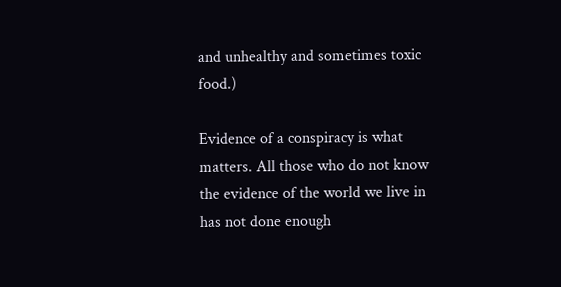and unhealthy and sometimes toxic food.)

Evidence of a conspiracy is what matters. All those who do not know the evidence of the world we live in has not done enough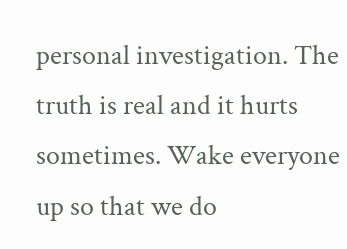personal investigation. The truth is real and it hurts sometimes. Wake everyone up so that we do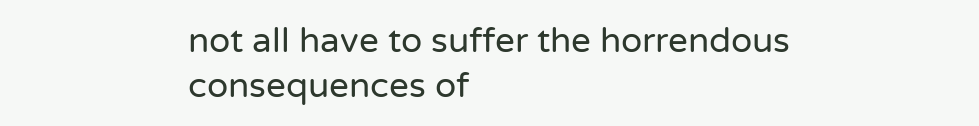not all have to suffer the horrendous consequences of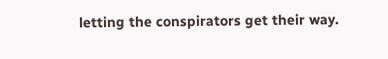letting the conspirators get their way.